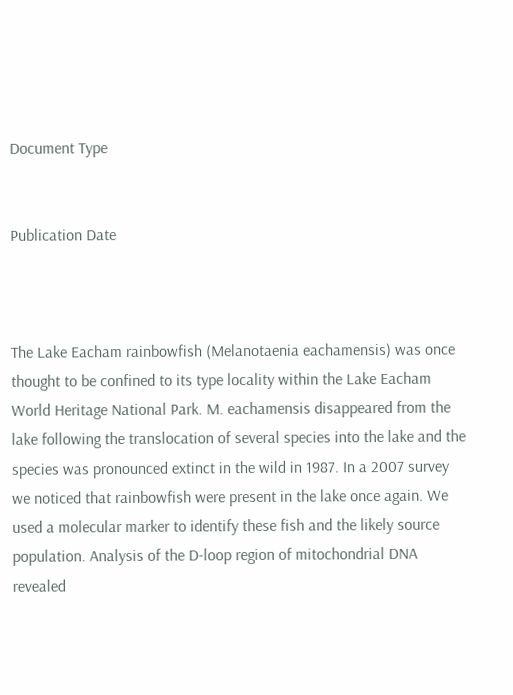Document Type


Publication Date



The Lake Eacham rainbowfish (Melanotaenia eachamensis) was once thought to be confined to its type locality within the Lake Eacham World Heritage National Park. M. eachamensis disappeared from the lake following the translocation of several species into the lake and the species was pronounced extinct in the wild in 1987. In a 2007 survey we noticed that rainbowfish were present in the lake once again. We used a molecular marker to identify these fish and the likely source population. Analysis of the D-loop region of mitochondrial DNA revealed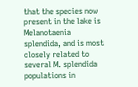that the species now present in the lake is Melanotaenia splendida, and is most closely related to several M. splendida populations in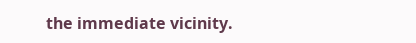the immediate vicinity.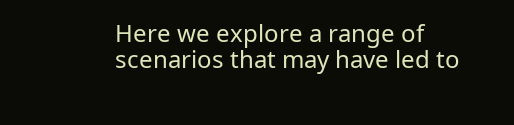Here we explore a range of scenarios that may have led to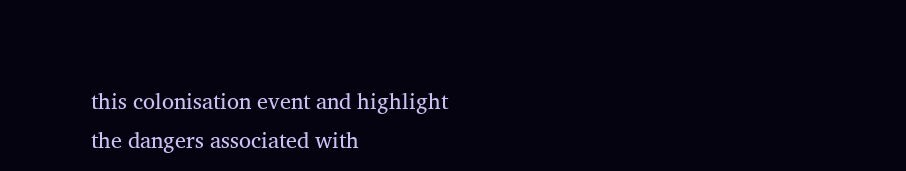this colonisation event and highlight the dangers associated with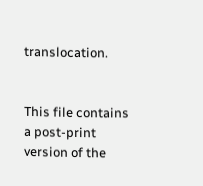translocation.


This file contains a post-print version of the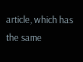article, which has the same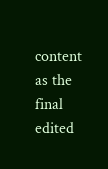content as the final edited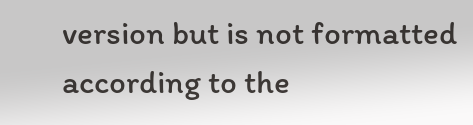version but is not formatted according to the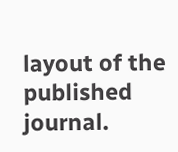layout of the published journal.